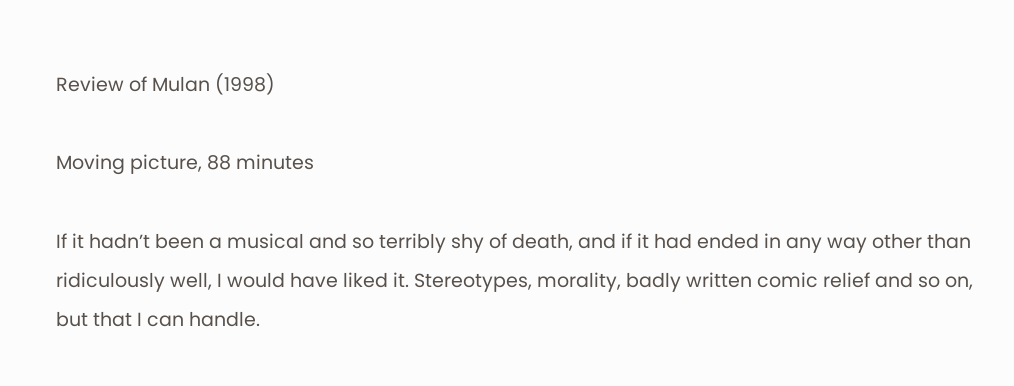Review of Mulan (1998)

Moving picture, 88 minutes

If it hadn’t been a musical and so terribly shy of death, and if it had ended in any way other than ridiculously well, I would have liked it. Stereotypes, morality, badly written comic relief and so on, but that I can handle.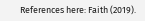References here: Faith (2019).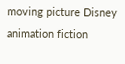moving picture Disney animation fiction